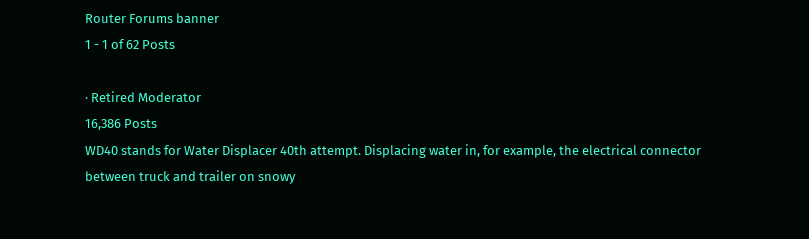Router Forums banner
1 - 1 of 62 Posts

· Retired Moderator
16,386 Posts
WD40 stands for Water Displacer 40th attempt. Displacing water in, for example, the electrical connector between truck and trailer on snowy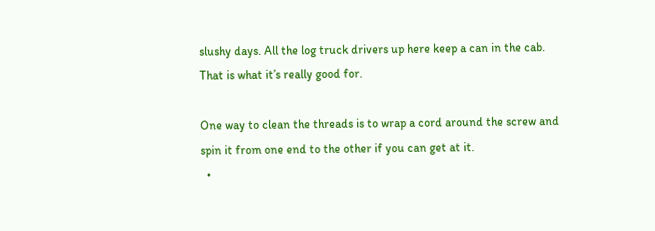slushy days. All the log truck drivers up here keep a can in the cab. That is what it’s really good for.

One way to clean the threads is to wrap a cord around the screw and spin it from one end to the other if you can get at it.
  •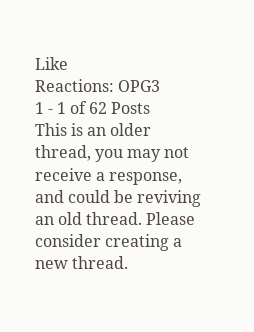Like
Reactions: OPG3
1 - 1 of 62 Posts
This is an older thread, you may not receive a response, and could be reviving an old thread. Please consider creating a new thread.